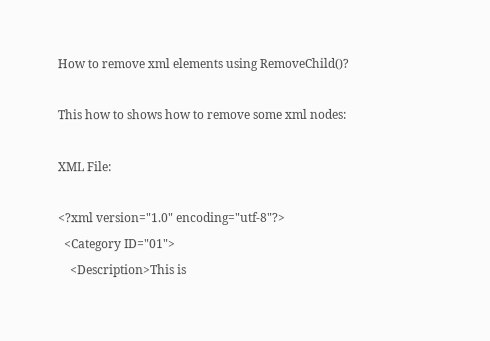How to remove xml elements using RemoveChild()?

This how to shows how to remove some xml nodes:

XML File:

<?xml version="1.0" encoding="utf-8"?>
  <Category ID="01">
    <Description>This is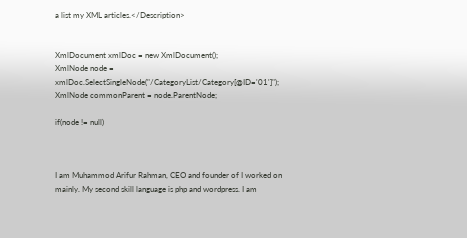a list my XML articles.</Description>


XmlDocument xmlDoc = new XmlDocument();
XmlNode node = xmlDoc.SelectSingleNode("/CategoryList/Category[@ID='01']");
XmlNode commonParent = node.ParentNode;

if(node != null)



I am Muhammod Arifur Rahman, CEO and founder of I worked on mainly. My second skill language is php and wordpress. I am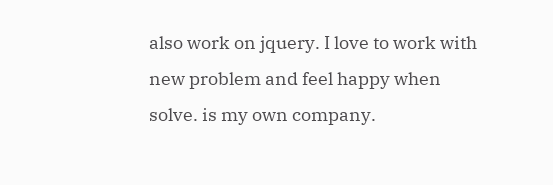also work on jquery. I love to work with new problem and feel happy when solve. is my own company.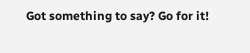Got something to say? Go for it!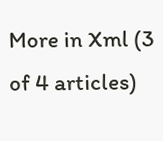More in Xml (3 of 4 articles)